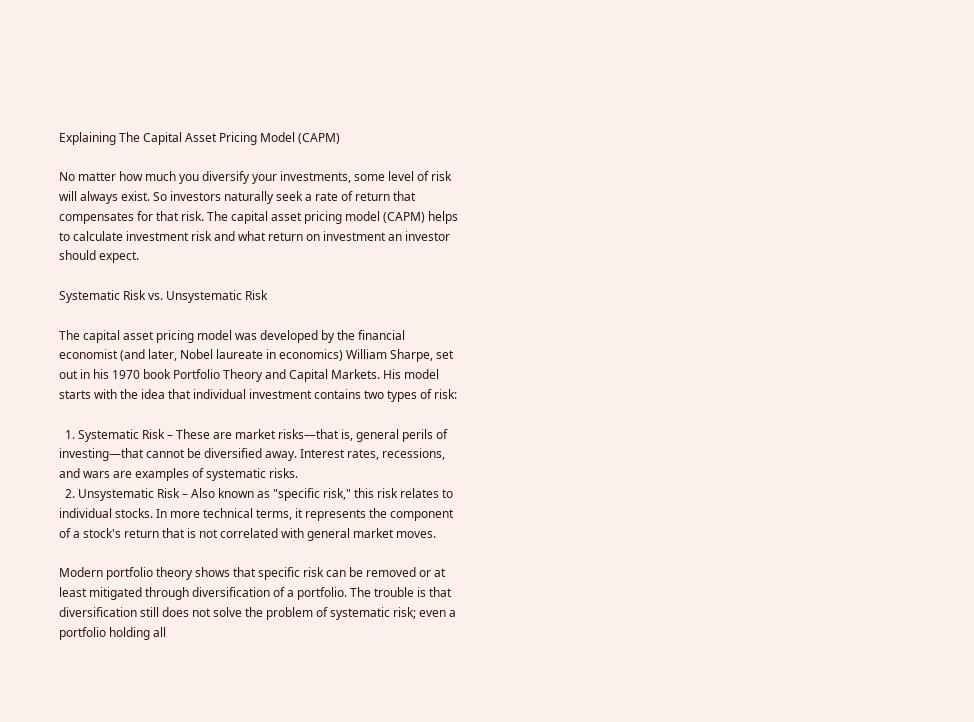Explaining The Capital Asset Pricing Model (CAPM)

No matter how much you diversify your investments, some level of risk will always exist. So investors naturally seek a rate of return that compensates for that risk. The capital asset pricing model (CAPM) helps to calculate investment risk and what return on investment an investor should expect.

Systematic Risk vs. Unsystematic Risk

The capital asset pricing model was developed by the financial economist (and later, Nobel laureate in economics) William Sharpe, set out in his 1970 book Portfolio Theory and Capital Markets. His model starts with the idea that individual investment contains two types of risk:

  1. Systematic Risk – These are market risks—that is, general perils of investing—that cannot be diversified away. Interest rates, recessions, and wars are examples of systematic risks.
  2. Unsystematic Risk – Also known as "specific risk," this risk relates to individual stocks. In more technical terms, it represents the component of a stock's return that is not correlated with general market moves.

Modern portfolio theory shows that specific risk can be removed or at least mitigated through diversification of a portfolio. The trouble is that diversification still does not solve the problem of systematic risk; even a portfolio holding all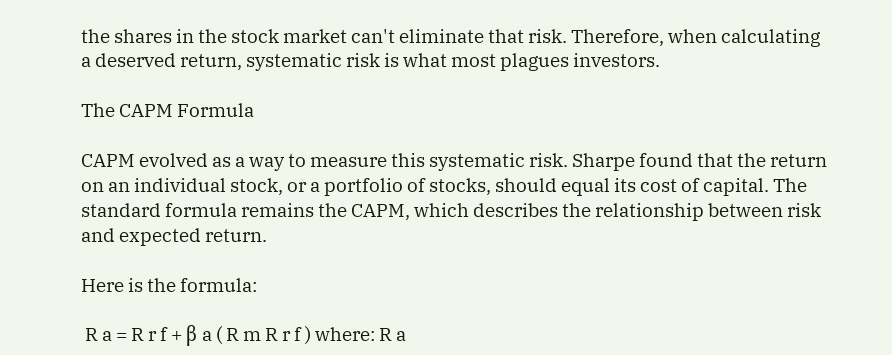the shares in the stock market can't eliminate that risk. Therefore, when calculating a deserved return, systematic risk is what most plagues investors.

The CAPM Formula

CAPM evolved as a way to measure this systematic risk. Sharpe found that the return on an individual stock, or a portfolio of stocks, should equal its cost of capital. The standard formula remains the CAPM, which describes the relationship between risk and expected return.

Here is the formula:

 R a = R r f + β a ( R m R r f ) where: R a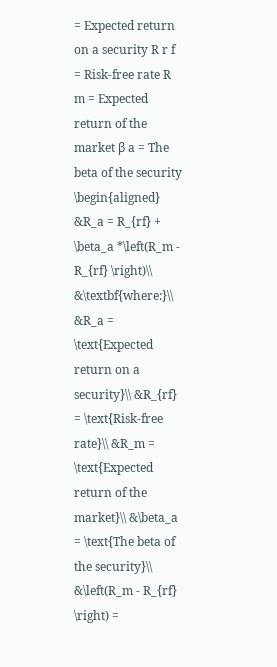= Expected return on a security R r f = Risk-free rate R m = Expected return of the market β a = The beta of the security \begin{aligned} &R_a = R_{rf} + \beta_a *\left(R_m - R_{rf} \right)\\ &\textbf{where:}\\ &R_a = \text{Expected return on a security}\\ &R_{rf} = \text{Risk-free rate}\\ &R_m = \text{Expected return of the market}\\ &\beta_a = \text{The beta of the security}\\ &\left(R_m - R_{rf} \right) =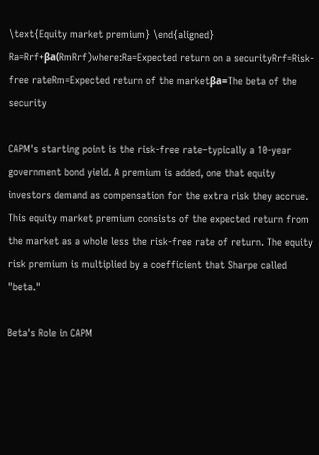\text{Equity market premium} \end{aligned} Ra=Rrf+βa(RmRrf)where:Ra=Expected return on a securityRrf=Risk-free rateRm=Expected return of the marketβa=The beta of the security

CAPM's starting point is the risk-free rate–typically a 10-year government bond yield. A premium is added, one that equity investors demand as compensation for the extra risk they accrue. This equity market premium consists of the expected return from the market as a whole less the risk-free rate of return. The equity risk premium is multiplied by a coefficient that Sharpe called "beta."

Beta's Role in CAPM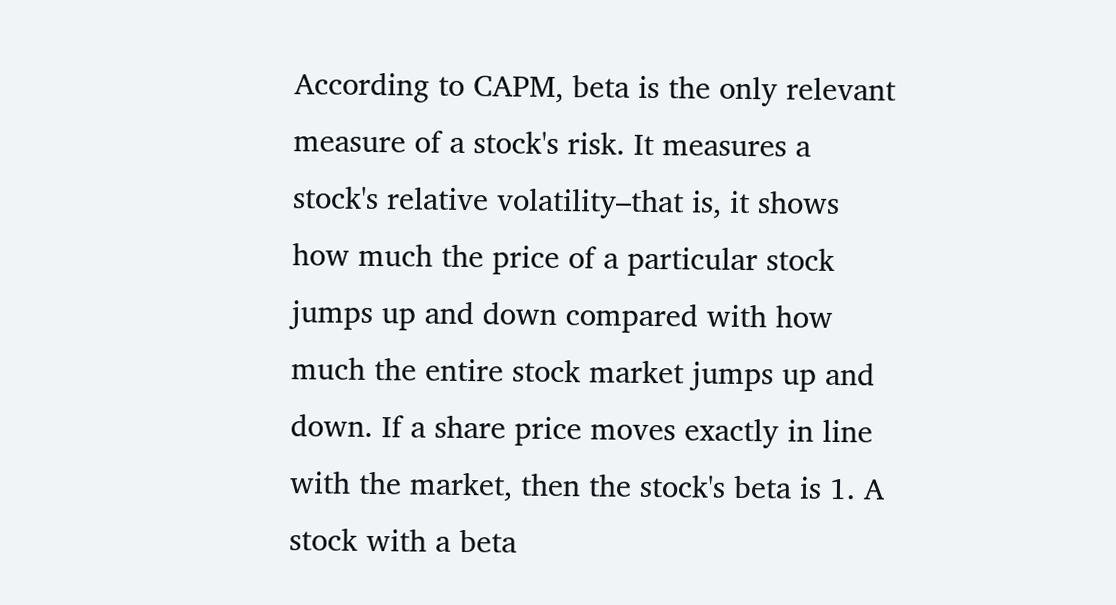According to CAPM, beta is the only relevant measure of a stock's risk. It measures a stock's relative volatility–that is, it shows how much the price of a particular stock jumps up and down compared with how much the entire stock market jumps up and down. If a share price moves exactly in line with the market, then the stock's beta is 1. A stock with a beta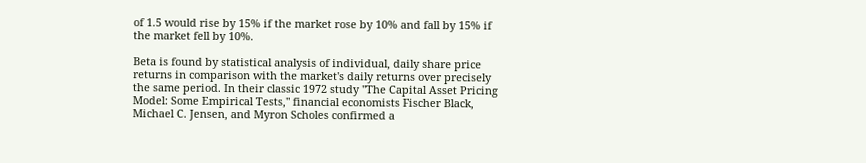of 1.5 would rise by 15% if the market rose by 10% and fall by 15% if the market fell by 10%.

Beta is found by statistical analysis of individual, daily share price returns in comparison with the market's daily returns over precisely the same period. In their classic 1972 study "The Capital Asset Pricing Model: Some Empirical Tests," financial economists Fischer Black, Michael C. Jensen, and Myron Scholes confirmed a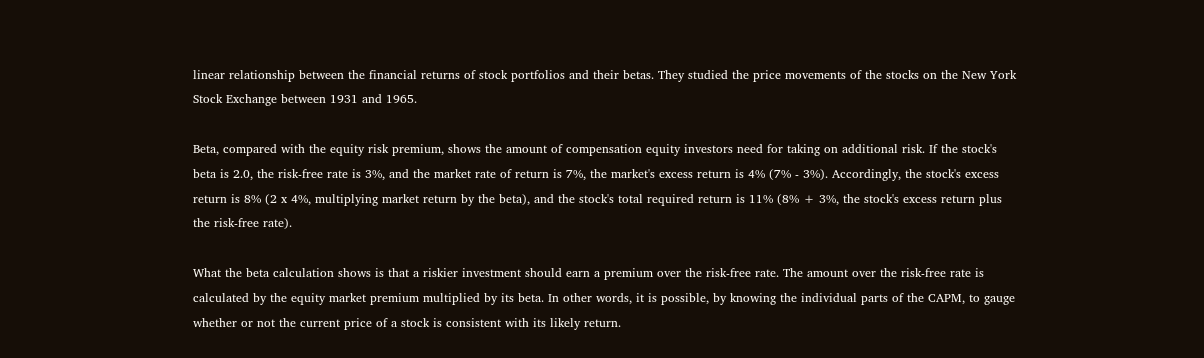linear relationship between the financial returns of stock portfolios and their betas. They studied the price movements of the stocks on the New York Stock Exchange between 1931 and 1965.

Beta, compared with the equity risk premium, shows the amount of compensation equity investors need for taking on additional risk. If the stock's beta is 2.0, the risk-free rate is 3%, and the market rate of return is 7%, the market's excess return is 4% (7% - 3%). Accordingly, the stock's excess return is 8% (2 x 4%, multiplying market return by the beta), and the stock's total required return is 11% (8% + 3%, the stock's excess return plus the risk-free rate).

What the beta calculation shows is that a riskier investment should earn a premium over the risk-free rate. The amount over the risk-free rate is calculated by the equity market premium multiplied by its beta. In other words, it is possible, by knowing the individual parts of the CAPM, to gauge whether or not the current price of a stock is consistent with its likely return.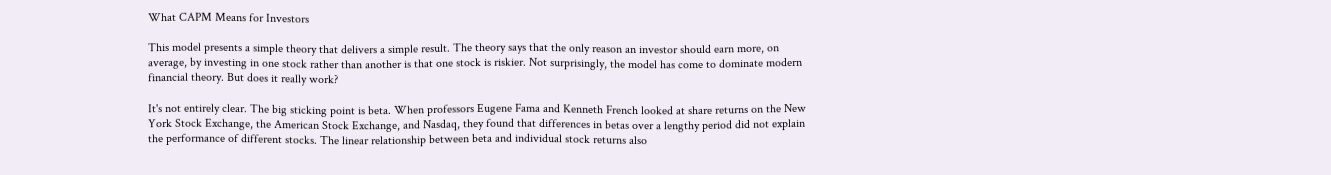What CAPM Means for Investors

This model presents a simple theory that delivers a simple result. The theory says that the only reason an investor should earn more, on average, by investing in one stock rather than another is that one stock is riskier. Not surprisingly, the model has come to dominate modern financial theory. But does it really work?

It's not entirely clear. The big sticking point is beta. When professors Eugene Fama and Kenneth French looked at share returns on the New York Stock Exchange, the American Stock Exchange, and Nasdaq, they found that differences in betas over a lengthy period did not explain the performance of different stocks. The linear relationship between beta and individual stock returns also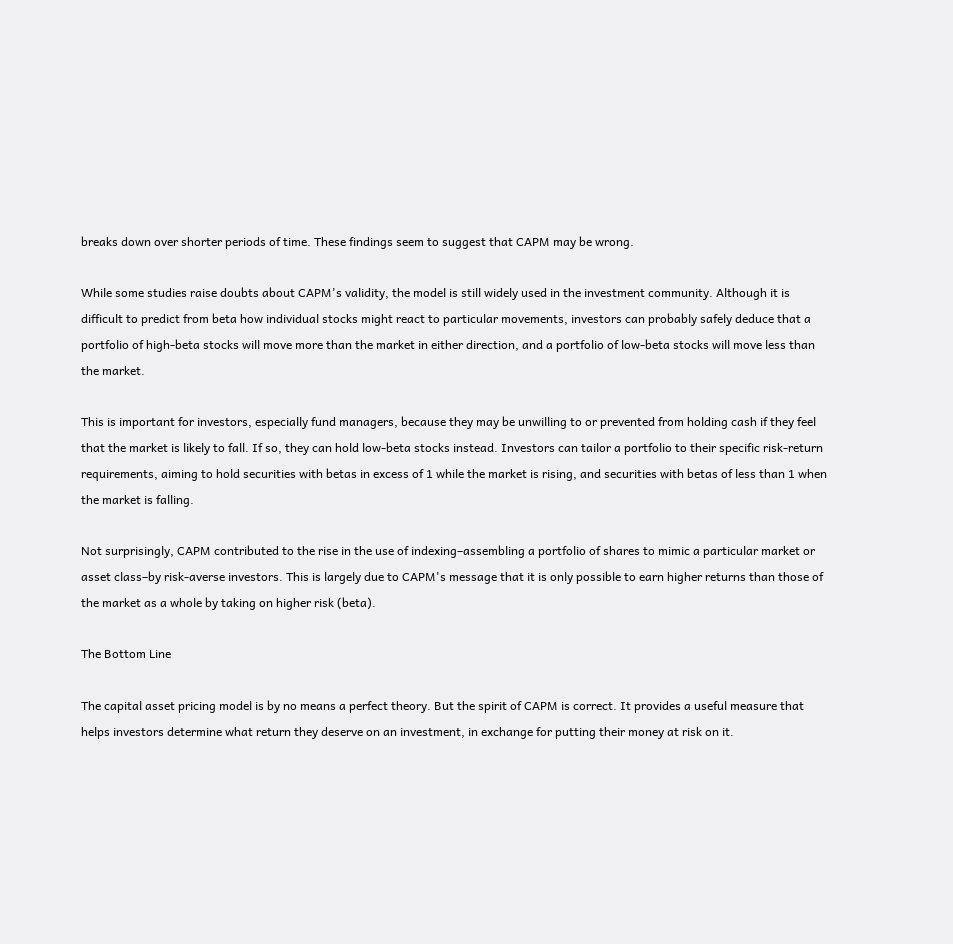breaks down over shorter periods of time. These findings seem to suggest that CAPM may be wrong.

While some studies raise doubts about CAPM's validity, the model is still widely used in the investment community. Although it is difficult to predict from beta how individual stocks might react to particular movements, investors can probably safely deduce that a portfolio of high-beta stocks will move more than the market in either direction, and a portfolio of low-beta stocks will move less than the market.

This is important for investors, especially fund managers, because they may be unwilling to or prevented from holding cash if they feel that the market is likely to fall. If so, they can hold low-beta stocks instead. Investors can tailor a portfolio to their specific risk-return requirements, aiming to hold securities with betas in excess of 1 while the market is rising, and securities with betas of less than 1 when the market is falling.

Not surprisingly, CAPM contributed to the rise in the use of indexing–assembling a portfolio of shares to mimic a particular market or asset class–by risk-averse investors. This is largely due to CAPM's message that it is only possible to earn higher returns than those of the market as a whole by taking on higher risk (beta).

The Bottom Line

The capital asset pricing model is by no means a perfect theory. But the spirit of CAPM is correct. It provides a useful measure that helps investors determine what return they deserve on an investment, in exchange for putting their money at risk on it.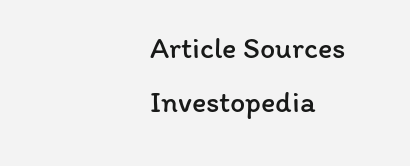Article Sources
Investopedia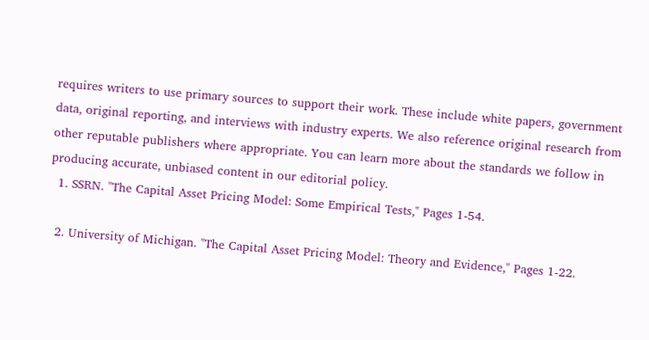requires writers to use primary sources to support their work. These include white papers, government data, original reporting, and interviews with industry experts. We also reference original research from other reputable publishers where appropriate. You can learn more about the standards we follow in producing accurate, unbiased content in our editorial policy.
  1. SSRN. "The Capital Asset Pricing Model: Some Empirical Tests," Pages 1-54.

  2. University of Michigan. "The Capital Asset Pricing Model: Theory and Evidence," Pages 1-22.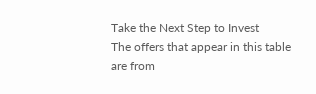Take the Next Step to Invest
The offers that appear in this table are from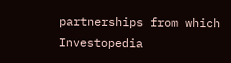partnerships from which Investopedia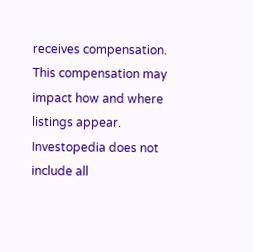receives compensation. This compensation may impact how and where listings appear. Investopedia does not include all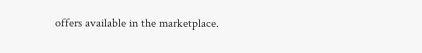offers available in the marketplace.